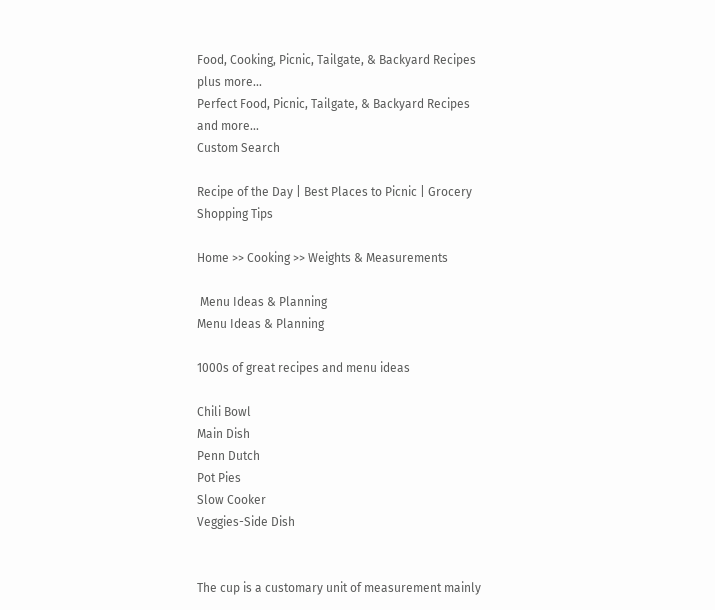Food, Cooking, Picnic, Tailgate, & Backyard Recipes plus more...
Perfect Food, Picnic, Tailgate, & Backyard Recipes and more...
Custom Search

Recipe of the Day | Best Places to Picnic | Grocery Shopping Tips

Home >> Cooking >> Weights & Measurements

 Menu Ideas & Planning
Menu Ideas & Planning

1000s of great recipes and menu ideas

Chili Bowl
Main Dish
Penn Dutch
Pot Pies
Slow Cooker
Veggies-Side Dish


The cup is a customary unit of measurement mainly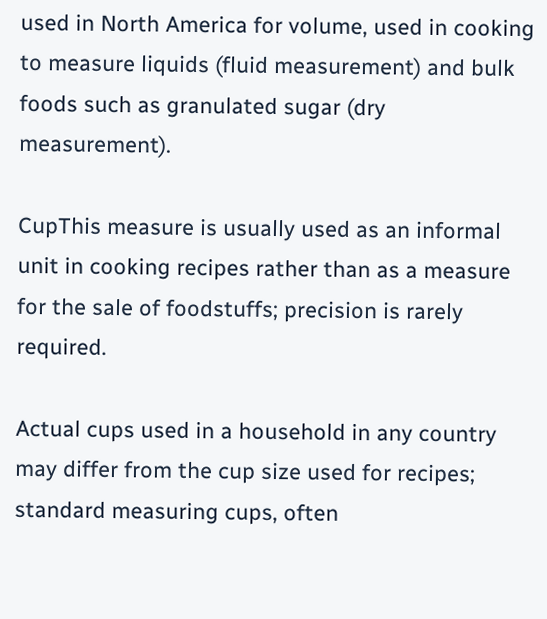used in North America for volume, used in cooking to measure liquids (fluid measurement) and bulk foods such as granulated sugar (dry measurement).

CupThis measure is usually used as an informal unit in cooking recipes rather than as a measure for the sale of foodstuffs; precision is rarely required.

Actual cups used in a household in any country may differ from the cup size used for recipes; standard measuring cups, often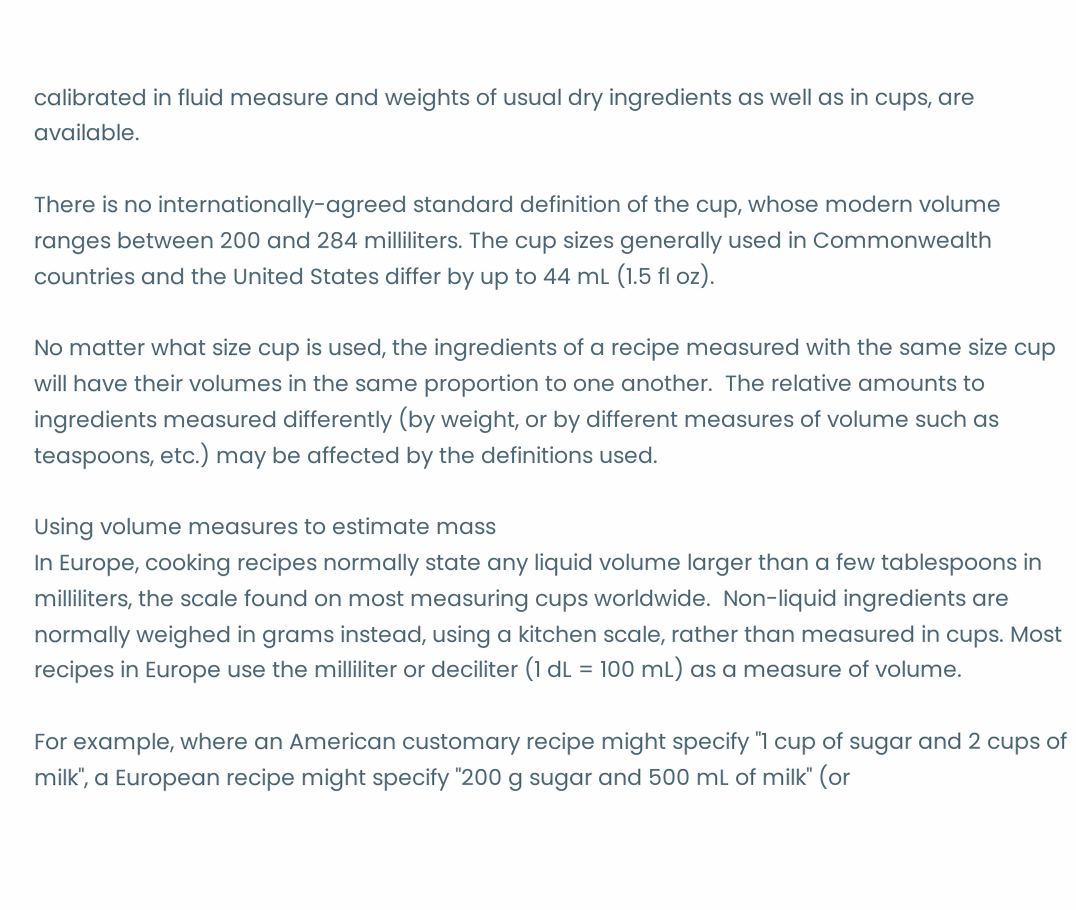calibrated in fluid measure and weights of usual dry ingredients as well as in cups, are available.

There is no internationally-agreed standard definition of the cup, whose modern volume ranges between 200 and 284 milliliters. The cup sizes generally used in Commonwealth countries and the United States differ by up to 44 mL (1.5 fl oz).

No matter what size cup is used, the ingredients of a recipe measured with the same size cup will have their volumes in the same proportion to one another.  The relative amounts to ingredients measured differently (by weight, or by different measures of volume such as teaspoons, etc.) may be affected by the definitions used.

Using volume measures to estimate mass
In Europe, cooking recipes normally state any liquid volume larger than a few tablespoons in milliliters, the scale found on most measuring cups worldwide.  Non-liquid ingredients are normally weighed in grams instead, using a kitchen scale, rather than measured in cups. Most recipes in Europe use the milliliter or deciliter (1 dL = 100 mL) as a measure of volume.

For example, where an American customary recipe might specify "1 cup of sugar and 2 cups of milk", a European recipe might specify "200 g sugar and 500 mL of milk" (or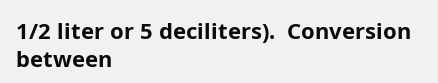1/2 liter or 5 deciliters).  Conversion between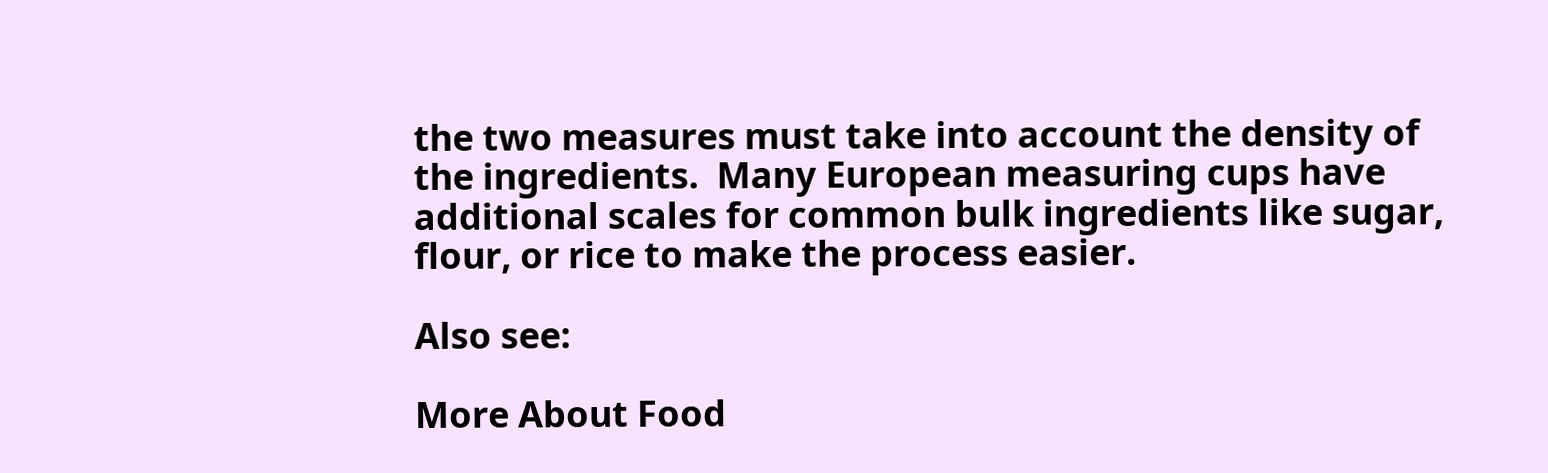the two measures must take into account the density of the ingredients.  Many European measuring cups have additional scales for common bulk ingredients like sugar, flour, or rice to make the process easier.

Also see:

More About Food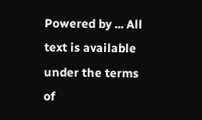Powered by ... All text is available under the terms of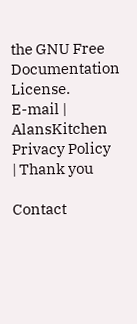the GNU Free Documentation License.
E-mail |
AlansKitchen Privacy Policy
| Thank you

Contact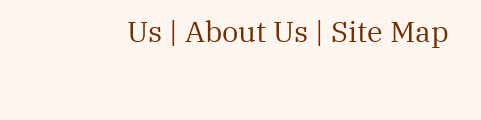Us | About Us | Site Map